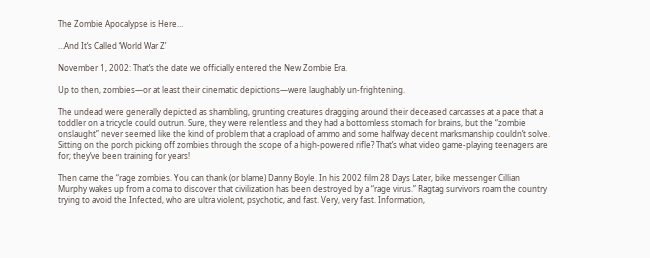The Zombie Apocalypse is Here…

…And It’s Called ‘World War Z’

November 1, 2002: That’s the date we officially entered the New Zombie Era.

Up to then, zombies—or at least their cinematic depictions—were laughably un-frightening.

The undead were generally depicted as shambling, grunting creatures dragging around their deceased carcasses at a pace that a toddler on a tricycle could outrun. Sure, they were relentless and they had a bottomless stomach for brains, but the “zombie onslaught” never seemed like the kind of problem that a crapload of ammo and some halfway decent marksmanship couldn’t solve. Sitting on the porch picking off zombies through the scope of a high-powered rifle? That’s what video game-playing teenagers are for; they’ve been training for years!

Then came the “rage zombies. You can thank (or blame) Danny Boyle. In his 2002 film 28 Days Later, bike messenger Cillian Murphy wakes up from a coma to discover that civilization has been destroyed by a “rage virus.” Ragtag survivors roam the country trying to avoid the Infected, who are ultra violent, psychotic, and fast. Very, very fast. Information,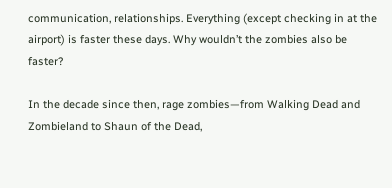communication, relationships. Everything (except checking in at the airport) is faster these days. Why wouldn’t the zombies also be faster?

In the decade since then, rage zombies—from Walking Dead and Zombieland to Shaun of the Dead,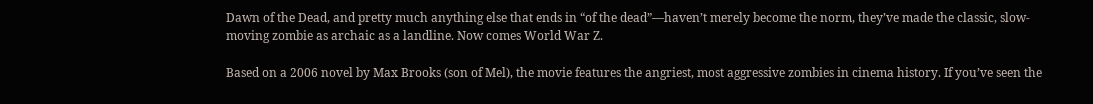Dawn of the Dead, and pretty much anything else that ends in “of the dead”—haven’t merely become the norm, they’ve made the classic, slow-moving zombie as archaic as a landline. Now comes World War Z.

Based on a 2006 novel by Max Brooks (son of Mel), the movie features the angriest, most aggressive zombies in cinema history. If you’ve seen the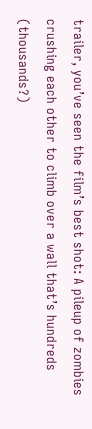trailer, you’ve seen the film’s best shot: A pileup of zombies crushing each other to climb over a wall that’s hundreds (thousands?)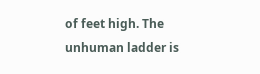of feet high. The unhuman ladder is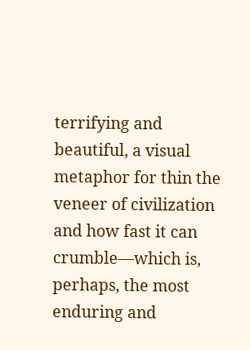terrifying and beautiful, a visual metaphor for thin the veneer of civilization and how fast it can crumble—which is, perhaps, the most enduring and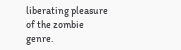liberating pleasure of the zombie genre.